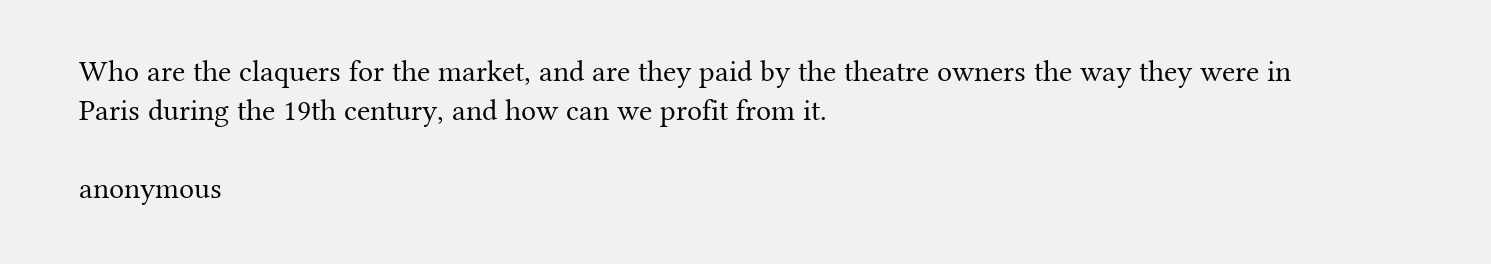Who are the claquers for the market, and are they paid by the theatre owners the way they were in Paris during the 19th century, and how can we profit from it.

anonymous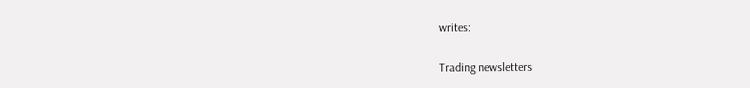writes:

Trading newsletters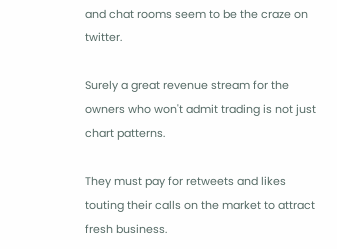and chat rooms seem to be the craze on twitter.

Surely a great revenue stream for the owners who won't admit trading is not just chart patterns.

They must pay for retweets and likes touting their calls on the market to attract fresh business.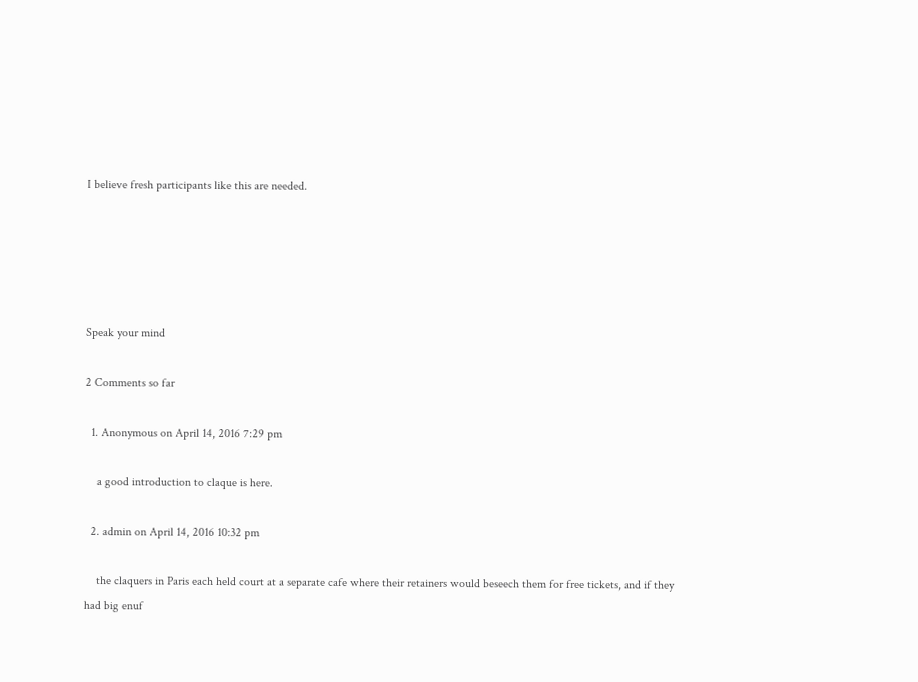I believe fresh participants like this are needed.





Speak your mind

2 Comments so far

  1. Anonymous on April 14, 2016 7:29 pm

    a good introduction to claque is here.

  2. admin on April 14, 2016 10:32 pm

    the claquers in Paris each held court at a separate cafe where their retainers would beseech them for free tickets, and if they had big enuf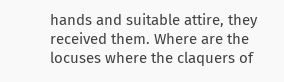hands and suitable attire, they received them. Where are the locuses where the claquers of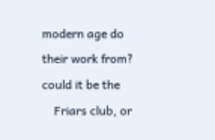modern age do their work from? could it be the
    Friars club, or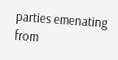parties emenating from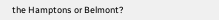the Hamptons or Belmont?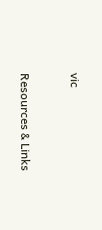vic


Resources & Links